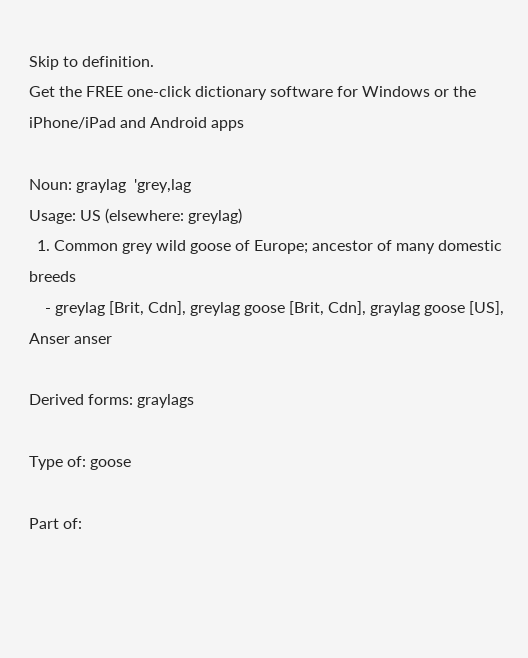Skip to definition.
Get the FREE one-click dictionary software for Windows or the iPhone/iPad and Android apps

Noun: graylag  'grey,lag
Usage: US (elsewhere: greylag)
  1. Common grey wild goose of Europe; ancestor of many domestic breeds
    - greylag [Brit, Cdn], greylag goose [Brit, Cdn], graylag goose [US], Anser anser

Derived forms: graylags

Type of: goose

Part of: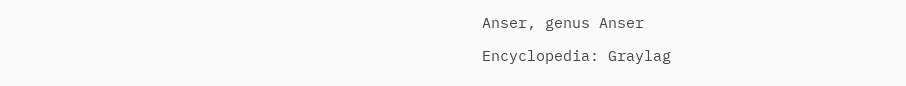Anser, genus Anser

Encyclopedia: Graylag